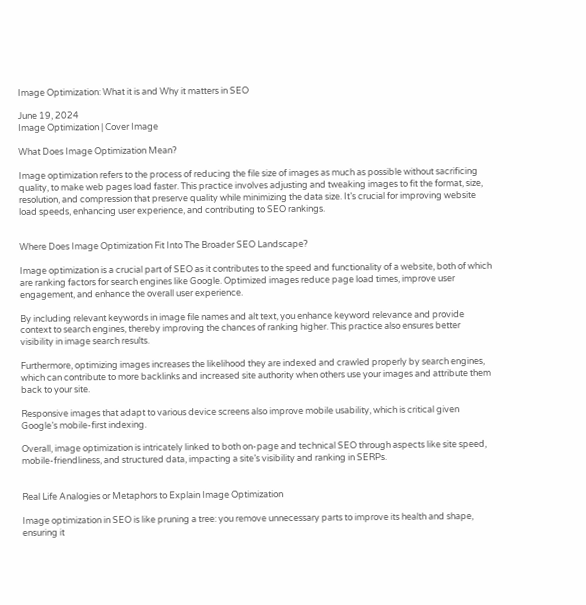Image Optimization: What it is and Why it matters in SEO

June 19, 2024
Image Optimization | Cover Image

What Does Image Optimization Mean?

Image optimization refers to the process of reducing the file size of images as much as possible without sacrificing quality, to make web pages load faster. This practice involves adjusting and tweaking images to fit the format, size, resolution, and compression that preserve quality while minimizing the data size. It’s crucial for improving website load speeds, enhancing user experience, and contributing to SEO rankings.


Where Does Image Optimization Fit Into The Broader SEO Landscape?

Image optimization is a crucial part of SEO as it contributes to the speed and functionality of a website, both of which are ranking factors for search engines like Google. Optimized images reduce page load times, improve user engagement, and enhance the overall user experience.

By including relevant keywords in image file names and alt text, you enhance keyword relevance and provide context to search engines, thereby improving the chances of ranking higher. This practice also ensures better visibility in image search results.

Furthermore, optimizing images increases the likelihood they are indexed and crawled properly by search engines, which can contribute to more backlinks and increased site authority when others use your images and attribute them back to your site.

Responsive images that adapt to various device screens also improve mobile usability, which is critical given Google’s mobile-first indexing.

Overall, image optimization is intricately linked to both on-page and technical SEO through aspects like site speed, mobile-friendliness, and structured data, impacting a site’s visibility and ranking in SERPs.


Real Life Analogies or Metaphors to Explain Image Optimization

Image optimization in SEO is like pruning a tree: you remove unnecessary parts to improve its health and shape, ensuring it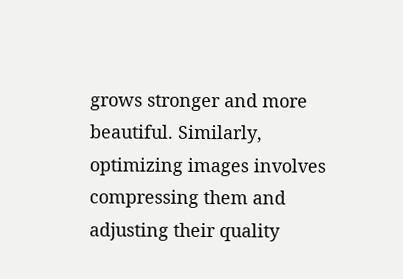grows stronger and more beautiful. Similarly, optimizing images involves compressing them and adjusting their quality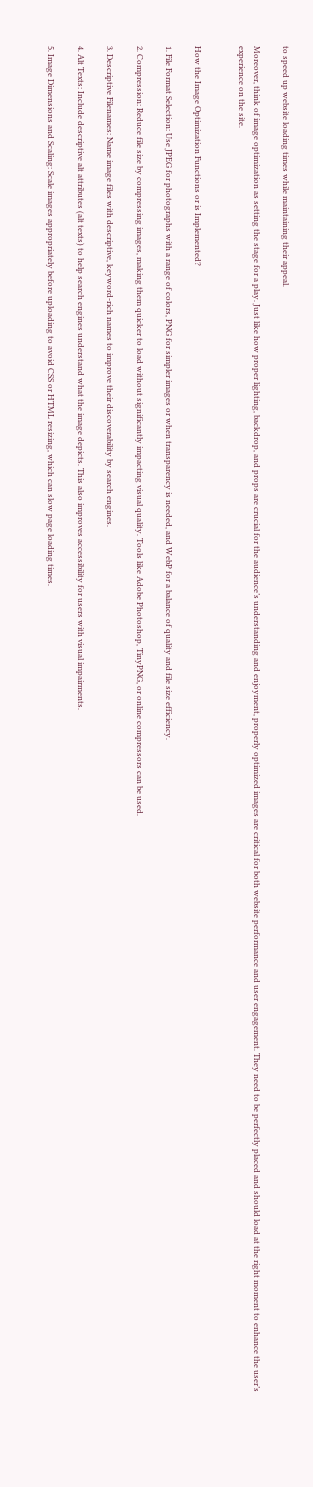to speed up website loading times while maintaining their appeal.

Moreover, think of image optimization as setting the stage for a play. Just like how proper lighting, backdrop, and props are crucial for the audience’s understanding and enjoyment, properly optimized images are critical for both website performance and user engagement. They need to be perfectly placed and should load at the right moment to enhance the user’s experience on the site.


How the Image Optimization Functions or is Implemented?

1. File Format Selection: Use JPEG for photographs with a range of colors, PNG for simpler images or when transparency is needed, and WebP for a balance of quality and file size efficiency.

2. Compression: Reduce file size by compressing images, making them quicker to load without significantly impacting visual quality. Tools like Adobe Photoshop, TinyPNG, or online compressors can be used.

3. Descriptive Filenames: Name image files with descriptive, keyword-rich names to improve their discoverability by search engines.

4. Alt Texts: Include descriptive alt attributes (alt texts) to help search engines understand what the image depicts. This also improves accessibility for users with visual impairments.

5. Image Dimensions and Scaling: Scale images appropriately before uploading to avoid CSS or HTML resizing, which can slow page loading times.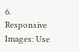6. Responsive Images: Use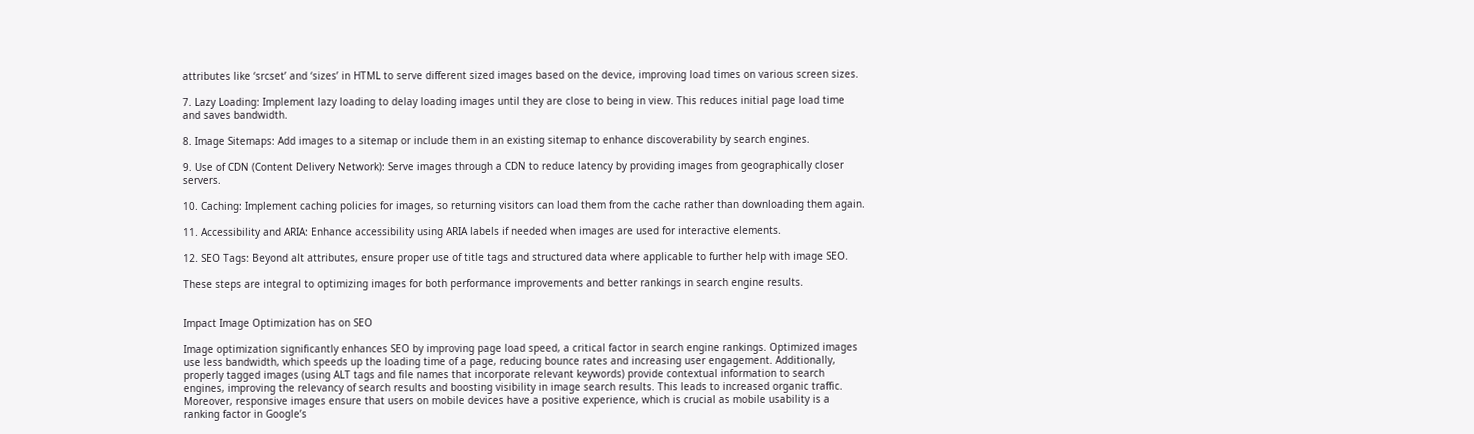attributes like ‘srcset’ and ‘sizes’ in HTML to serve different sized images based on the device, improving load times on various screen sizes.

7. Lazy Loading: Implement lazy loading to delay loading images until they are close to being in view. This reduces initial page load time and saves bandwidth.

8. Image Sitemaps: Add images to a sitemap or include them in an existing sitemap to enhance discoverability by search engines.

9. Use of CDN (Content Delivery Network): Serve images through a CDN to reduce latency by providing images from geographically closer servers.

10. Caching: Implement caching policies for images, so returning visitors can load them from the cache rather than downloading them again.

11. Accessibility and ARIA: Enhance accessibility using ARIA labels if needed when images are used for interactive elements.

12. SEO Tags: Beyond alt attributes, ensure proper use of title tags and structured data where applicable to further help with image SEO.

These steps are integral to optimizing images for both performance improvements and better rankings in search engine results.


Impact Image Optimization has on SEO

Image optimization significantly enhances SEO by improving page load speed, a critical factor in search engine rankings. Optimized images use less bandwidth, which speeds up the loading time of a page, reducing bounce rates and increasing user engagement. Additionally, properly tagged images (using ALT tags and file names that incorporate relevant keywords) provide contextual information to search engines, improving the relevancy of search results and boosting visibility in image search results. This leads to increased organic traffic. Moreover, responsive images ensure that users on mobile devices have a positive experience, which is crucial as mobile usability is a ranking factor in Google’s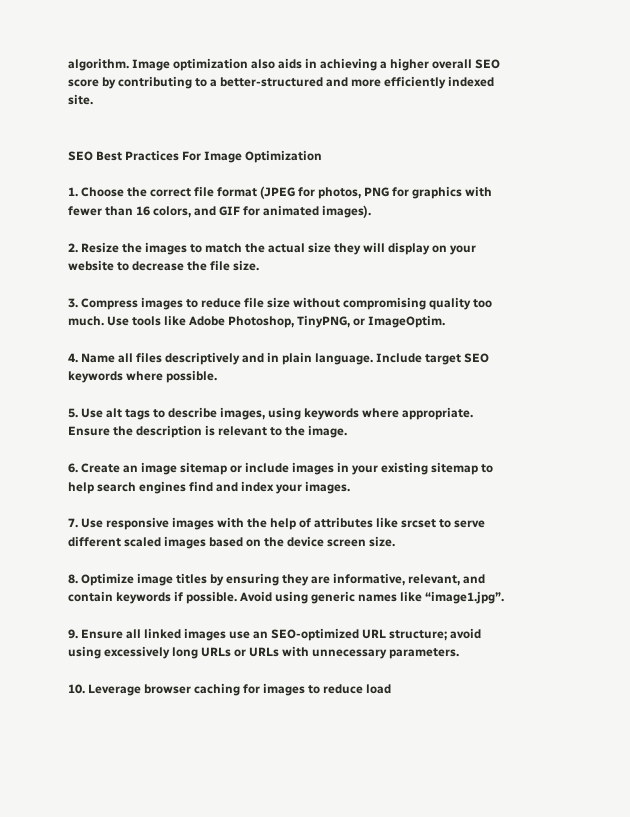algorithm. Image optimization also aids in achieving a higher overall SEO score by contributing to a better-structured and more efficiently indexed site.


SEO Best Practices For Image Optimization

1. Choose the correct file format (JPEG for photos, PNG for graphics with fewer than 16 colors, and GIF for animated images).

2. Resize the images to match the actual size they will display on your website to decrease the file size.

3. Compress images to reduce file size without compromising quality too much. Use tools like Adobe Photoshop, TinyPNG, or ImageOptim.

4. Name all files descriptively and in plain language. Include target SEO keywords where possible.

5. Use alt tags to describe images, using keywords where appropriate. Ensure the description is relevant to the image.

6. Create an image sitemap or include images in your existing sitemap to help search engines find and index your images.

7. Use responsive images with the help of attributes like srcset to serve different scaled images based on the device screen size.

8. Optimize image titles by ensuring they are informative, relevant, and contain keywords if possible. Avoid using generic names like “image1.jpg”.

9. Ensure all linked images use an SEO-optimized URL structure; avoid using excessively long URLs or URLs with unnecessary parameters.

10. Leverage browser caching for images to reduce load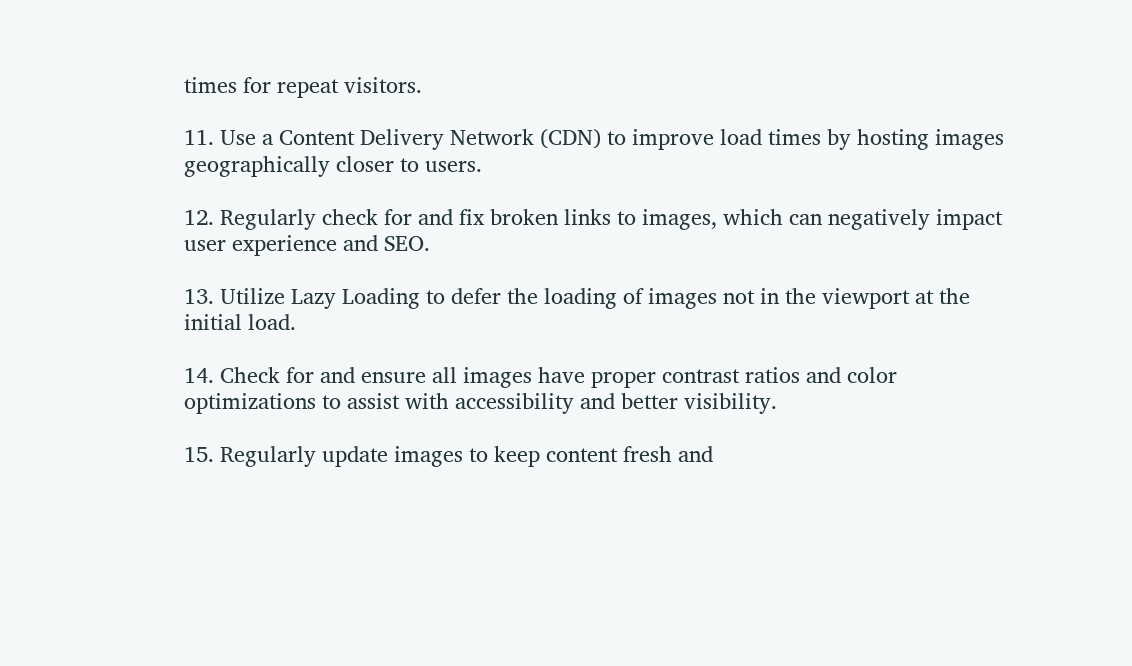times for repeat visitors.

11. Use a Content Delivery Network (CDN) to improve load times by hosting images geographically closer to users.

12. Regularly check for and fix broken links to images, which can negatively impact user experience and SEO.

13. Utilize Lazy Loading to defer the loading of images not in the viewport at the initial load.

14. Check for and ensure all images have proper contrast ratios and color optimizations to assist with accessibility and better visibility.

15. Regularly update images to keep content fresh and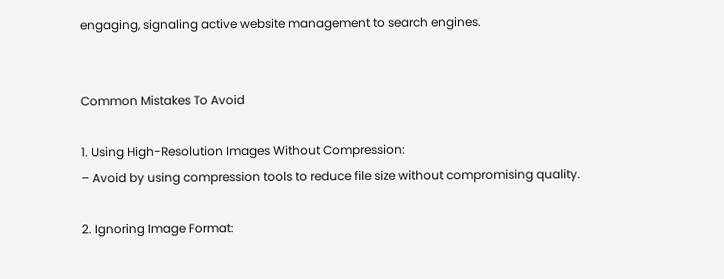engaging, signaling active website management to search engines.


Common Mistakes To Avoid

1. Using High-Resolution Images Without Compression:
– Avoid by using compression tools to reduce file size without compromising quality.

2. Ignoring Image Format: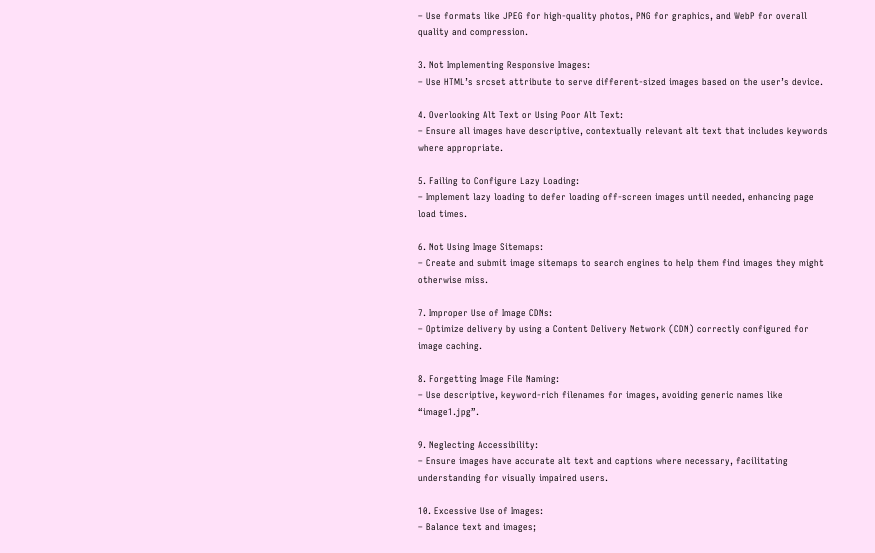– Use formats like JPEG for high-quality photos, PNG for graphics, and WebP for overall quality and compression.

3. Not Implementing Responsive Images:
– Use HTML’s srcset attribute to serve different-sized images based on the user’s device.

4. Overlooking Alt Text or Using Poor Alt Text:
– Ensure all images have descriptive, contextually relevant alt text that includes keywords where appropriate.

5. Failing to Configure Lazy Loading:
– Implement lazy loading to defer loading off-screen images until needed, enhancing page load times.

6. Not Using Image Sitemaps:
– Create and submit image sitemaps to search engines to help them find images they might otherwise miss.

7. Improper Use of Image CDNs:
– Optimize delivery by using a Content Delivery Network (CDN) correctly configured for image caching.

8. Forgetting Image File Naming:
– Use descriptive, keyword-rich filenames for images, avoiding generic names like “image1.jpg”.

9. Neglecting Accessibility:
– Ensure images have accurate alt text and captions where necessary, facilitating understanding for visually impaired users.

10. Excessive Use of Images:
– Balance text and images;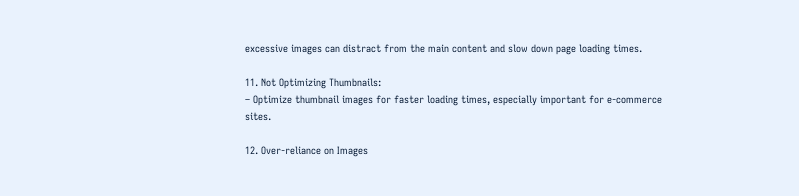excessive images can distract from the main content and slow down page loading times.

11. Not Optimizing Thumbnails:
– Optimize thumbnail images for faster loading times, especially important for e-commerce sites.

12. Over-reliance on Images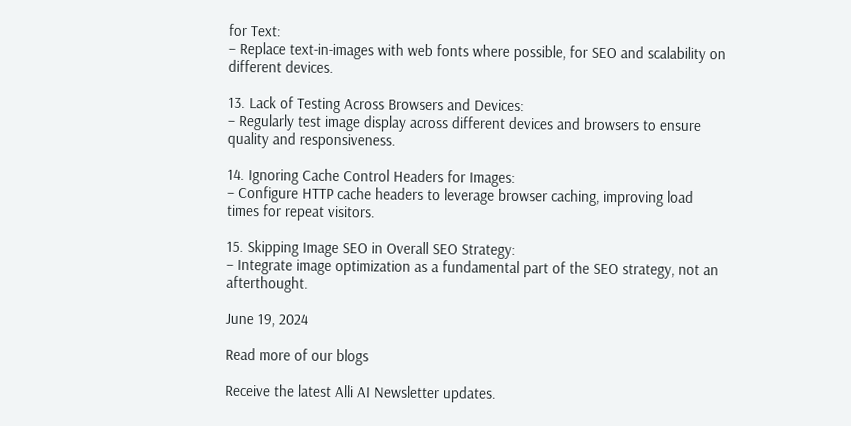for Text:
– Replace text-in-images with web fonts where possible, for SEO and scalability on different devices.

13. Lack of Testing Across Browsers and Devices:
– Regularly test image display across different devices and browsers to ensure quality and responsiveness.

14. Ignoring Cache Control Headers for Images:
– Configure HTTP cache headers to leverage browser caching, improving load times for repeat visitors.

15. Skipping Image SEO in Overall SEO Strategy:
– Integrate image optimization as a fundamental part of the SEO strategy, not an afterthought.

June 19, 2024

Read more of our blogs

Receive the latest Alli AI Newsletter updates.